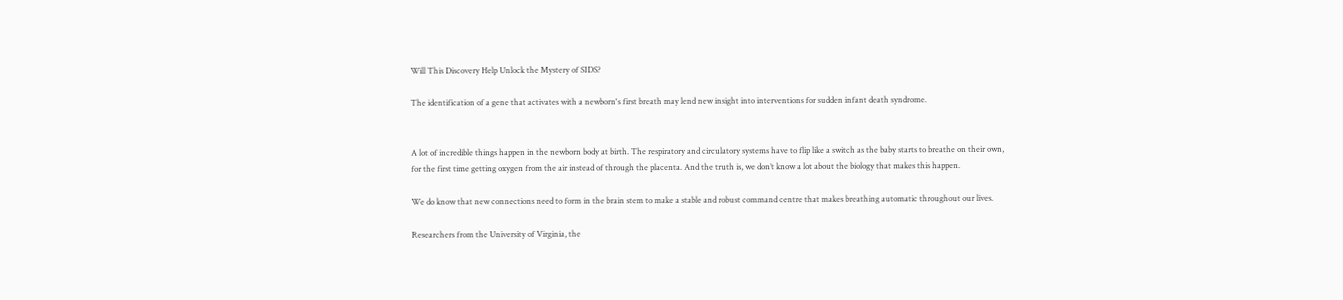Will This Discovery Help Unlock the Mystery of SIDS?

The identification of a gene that activates with a newborn's first breath may lend new insight into interventions for sudden infant death syndrome.


A lot of incredible things happen in the newborn body at birth. The respiratory and circulatory systems have to flip like a switch as the baby starts to breathe on their own, for the first time getting oxygen from the air instead of through the placenta. And the truth is, we don’t know a lot about the biology that makes this happen.

We do know that new connections need to form in the brain stem to make a stable and robust command centre that makes breathing automatic throughout our lives.

Researchers from the University of Virginia, the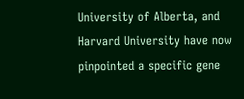University of Alberta, and Harvard University have now pinpointed a specific gene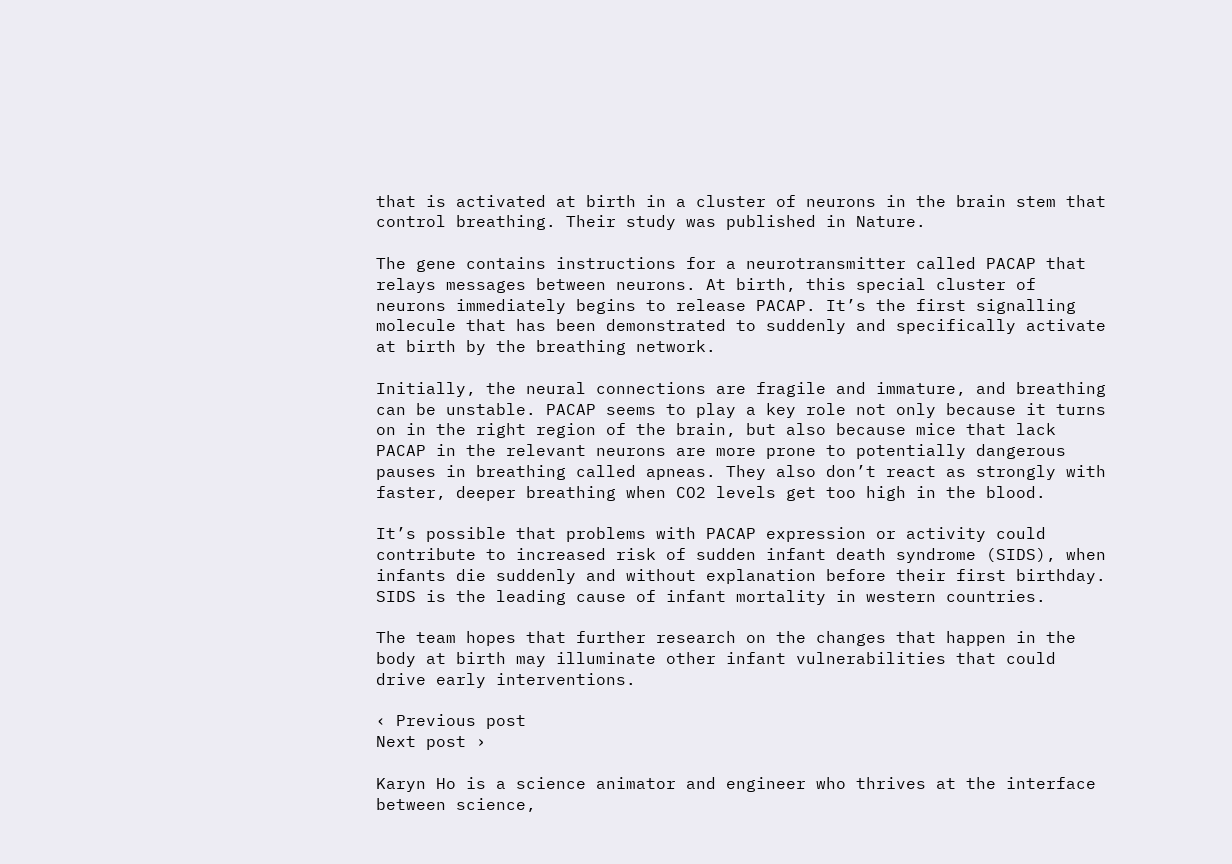that is activated at birth in a cluster of neurons in the brain stem that control breathing. Their study was published in Nature.

The gene contains instructions for a neurotransmitter called PACAP that relays messages between neurons. At birth, this special cluster of neurons immediately begins to release PACAP. It’s the first signalling molecule that has been demonstrated to suddenly and specifically activate at birth by the breathing network.

Initially, the neural connections are fragile and immature, and breathing can be unstable. PACAP seems to play a key role not only because it turns on in the right region of the brain, but also because mice that lack PACAP in the relevant neurons are more prone to potentially dangerous pauses in breathing called apneas. They also don’t react as strongly with faster, deeper breathing when CO2 levels get too high in the blood.

It’s possible that problems with PACAP expression or activity could contribute to increased risk of sudden infant death syndrome (SIDS), when infants die suddenly and without explanation before their first birthday. SIDS is the leading cause of infant mortality in western countries.

The team hopes that further research on the changes that happen in the body at birth may illuminate other infant vulnerabilities that could drive early interventions.

‹ Previous post
Next post ›

Karyn Ho is a science animator and engineer who thrives at the interface between science,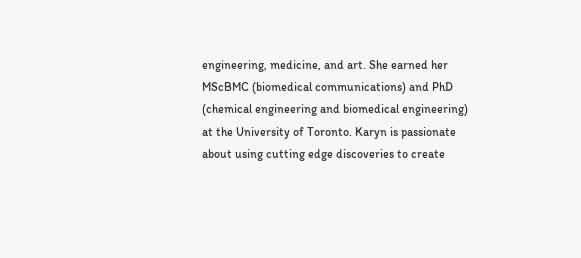engineering, medicine, and art. She earned her MScBMC (biomedical communications) and PhD (chemical engineering and biomedical engineering) at the University of Toronto. Karyn is passionate about using cutting edge discoveries to create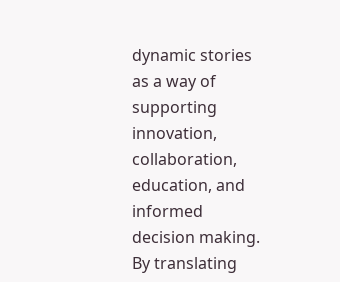dynamic stories as a way of supporting innovation, collaboration, education, and informed decision making. By translating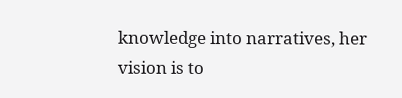knowledge into narratives, her vision is to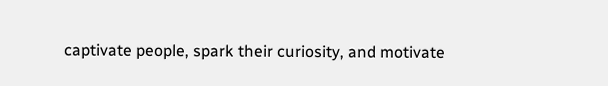captivate people, spark their curiosity, and motivate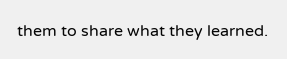them to share what they learned.